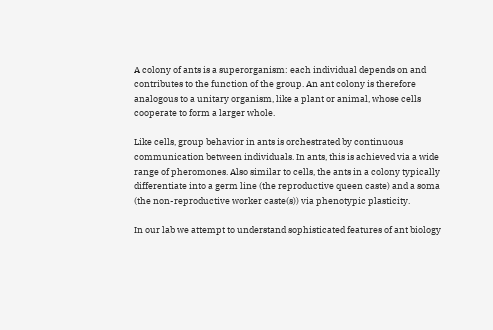A colony of ants is a superorganism: each individual depends on and contributes to the function of the group. An ant colony is therefore analogous to a unitary organism, like a plant or animal, whose cells cooperate to form a larger whole.

Like cells, group behavior in ants is orchestrated by continuous communication between individuals. In ants, this is achieved via a wide range of pheromones. Also similar to cells, the ants in a colony typically differentiate into a germ line (the reproductive queen caste) and a soma (the non-reproductive worker caste(s)) via phenotypic plasticity.

In our lab we attempt to understand sophisticated features of ant biology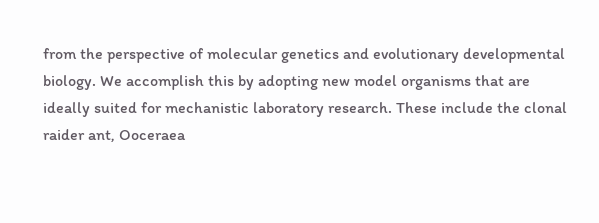from the perspective of molecular genetics and evolutionary developmental biology. We accomplish this by adopting new model organisms that are ideally suited for mechanistic laboratory research. These include the clonal raider ant, Ooceraea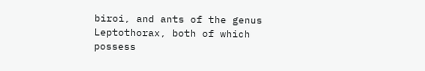biroi, and ants of the genus Leptothorax, both of which possess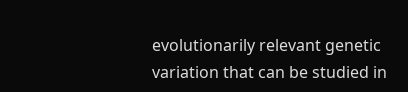evolutionarily relevant genetic variation that can be studied in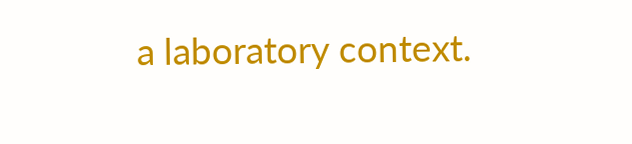a laboratory context.